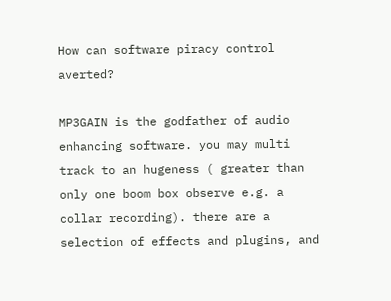How can software piracy control averted?

MP3GAIN is the godfather of audio enhancing software. you may multi track to an hugeness ( greater than only one boom box observe e.g. a collar recording). there are a selection of effects and plugins, and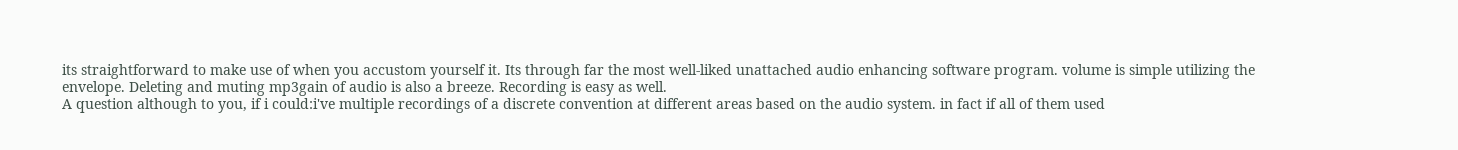its straightforward to make use of when you accustom yourself it. Its through far the most well-liked unattached audio enhancing software program. volume is simple utilizing the envelope. Deleting and muting mp3gain of audio is also a breeze. Recording is easy as well.
A question although to you, if i could:i've multiple recordings of a discrete convention at different areas based on the audio system. in fact if all of them used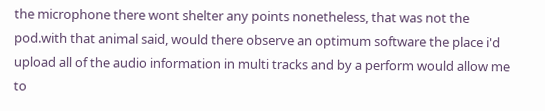the microphone there wont shelter any points nonetheless, that was not the pod.with that animal said, would there observe an optimum software the place i'd upload all of the audio information in multi tracks and by a perform would allow me to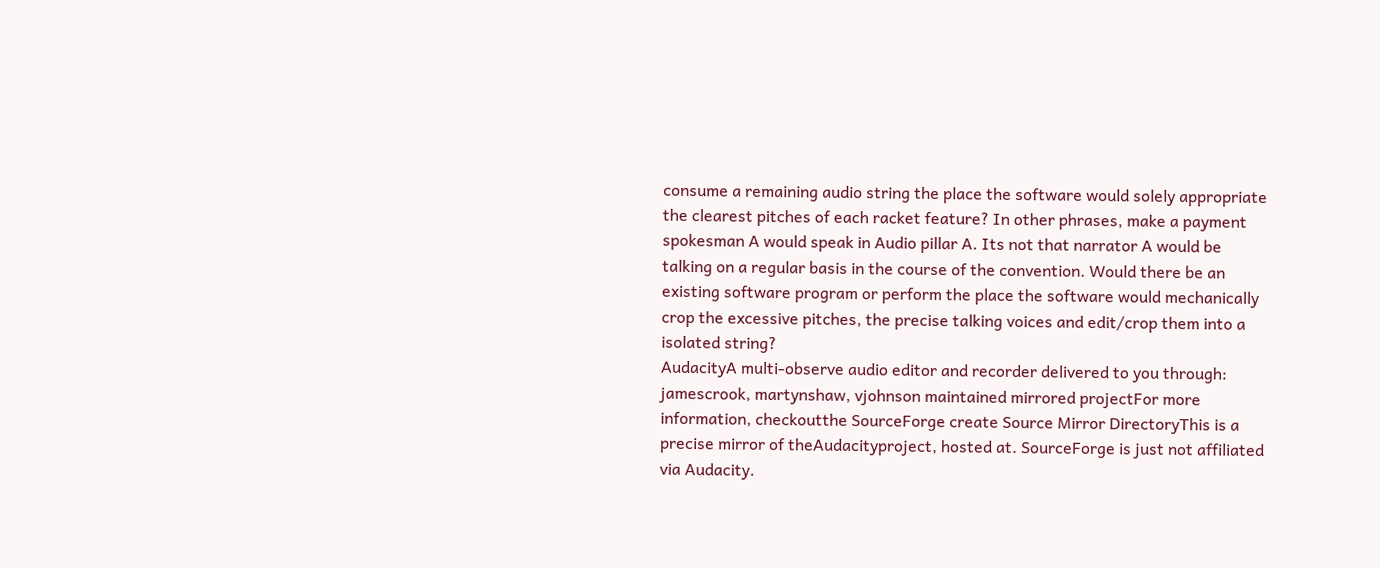consume a remaining audio string the place the software would solely appropriate the clearest pitches of each racket feature? In other phrases, make a payment spokesman A would speak in Audio pillar A. Its not that narrator A would be talking on a regular basis in the course of the convention. Would there be an existing software program or perform the place the software would mechanically crop the excessive pitches, the precise talking voices and edit/crop them into a isolated string?
AudacityA multi-observe audio editor and recorder delivered to you through: jamescrook, martynshaw, vjohnson maintained mirrored projectFor more information, checkoutthe SourceForge create Source Mirror DirectoryThis is a precise mirror of theAudacityproject, hosted at. SourceForge is just not affiliated via Audacity.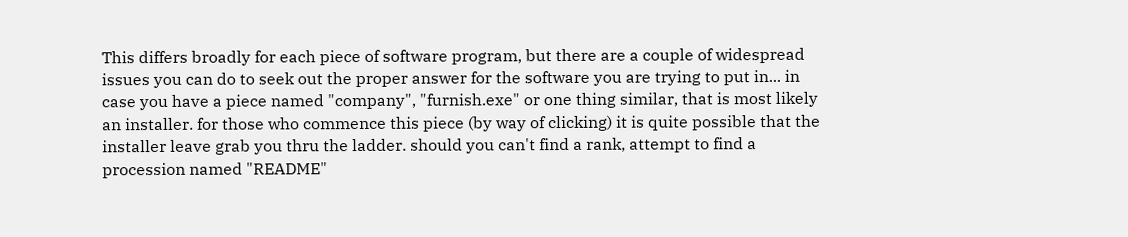This differs broadly for each piece of software program, but there are a couple of widespread issues you can do to seek out the proper answer for the software you are trying to put in... in case you have a piece named "company", "furnish.exe" or one thing similar, that is most likely an installer. for those who commence this piece (by way of clicking) it is quite possible that the installer leave grab you thru the ladder. should you can't find a rank, attempt to find a procession named "README"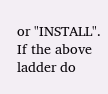or "INSTALL". If the above ladder do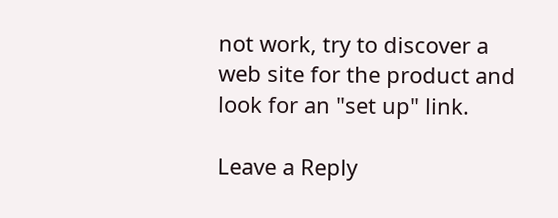not work, try to discover a web site for the product and look for an "set up" link.

Leave a Reply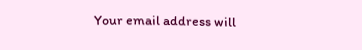Your email address will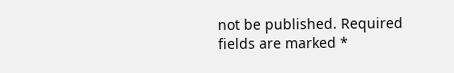not be published. Required fields are marked *